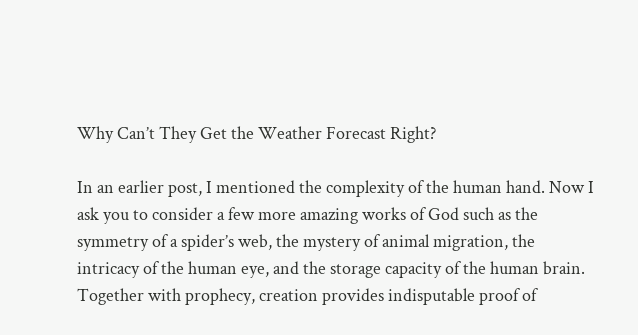Why Can’t They Get the Weather Forecast Right?

In an earlier post, I mentioned the complexity of the human hand. Now I ask you to consider a few more amazing works of God such as the symmetry of a spider’s web, the mystery of animal migration, the intricacy of the human eye, and the storage capacity of the human brain. Together with prophecy, creation provides indisputable proof of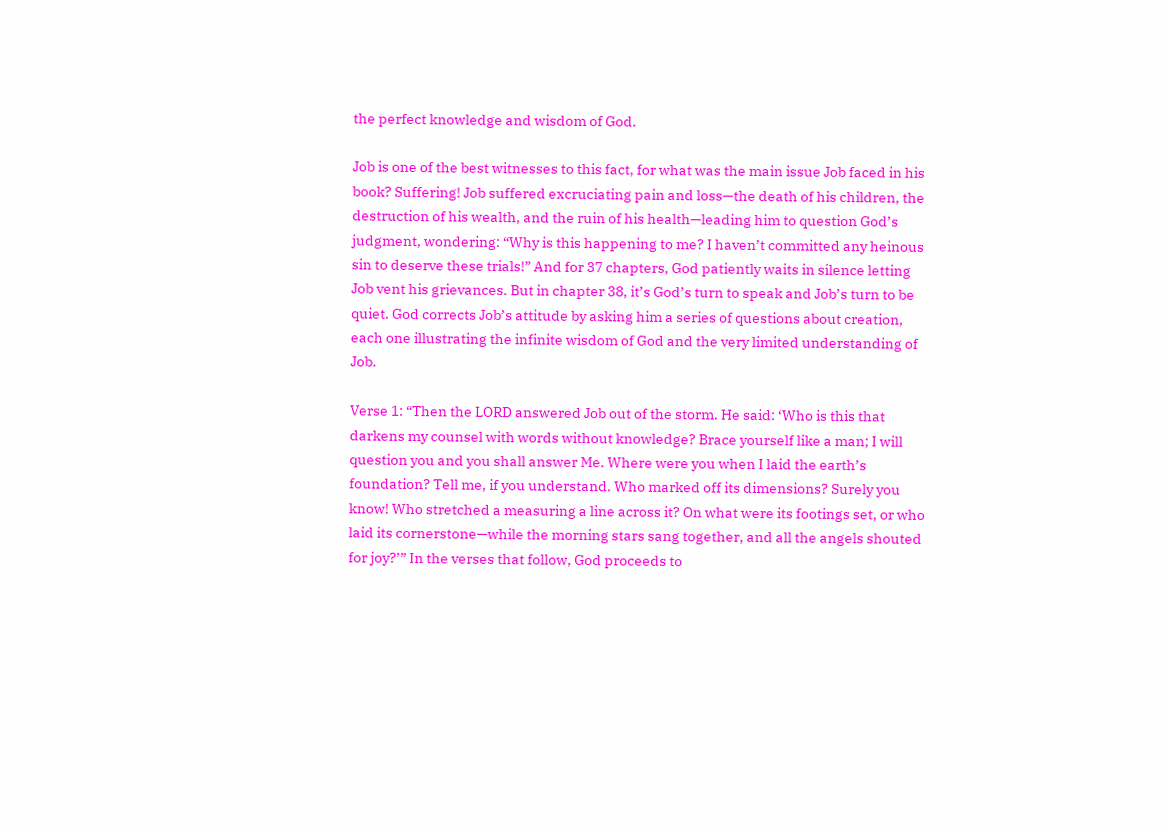the perfect knowledge and wisdom of God.

Job is one of the best witnesses to this fact, for what was the main issue Job faced in his book? Suffering! Job suffered excruciating pain and loss—the death of his children, the destruction of his wealth, and the ruin of his health—leading him to question God’s judgment, wondering: “Why is this happening to me? I haven’t committed any heinous sin to deserve these trials!” And for 37 chapters, God patiently waits in silence letting Job vent his grievances. But in chapter 38, it’s God’s turn to speak and Job’s turn to be quiet. God corrects Job’s attitude by asking him a series of questions about creation, each one illustrating the infinite wisdom of God and the very limited understanding of Job.

Verse 1: “Then the LORD answered Job out of the storm. He said: ‘Who is this that darkens my counsel with words without knowledge? Brace yourself like a man; I will question you and you shall answer Me. Where were you when I laid the earth’s foundation? Tell me, if you understand. Who marked off its dimensions? Surely you know! Who stretched a measuring a line across it? On what were its footings set, or who laid its cornerstone—while the morning stars sang together, and all the angels shouted for joy?’” In the verses that follow, God proceeds to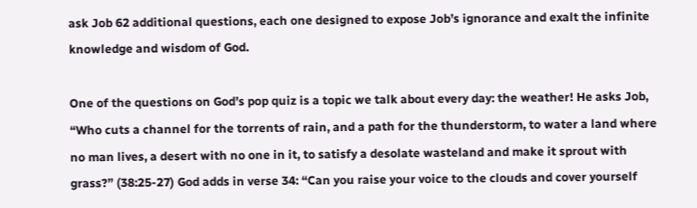ask Job 62 additional questions, each one designed to expose Job’s ignorance and exalt the infinite knowledge and wisdom of God.

One of the questions on God’s pop quiz is a topic we talk about every day: the weather! He asks Job, “Who cuts a channel for the torrents of rain, and a path for the thunderstorm, to water a land where no man lives, a desert with no one in it, to satisfy a desolate wasteland and make it sprout with grass?” (38:25-27) God adds in verse 34: “Can you raise your voice to the clouds and cover yourself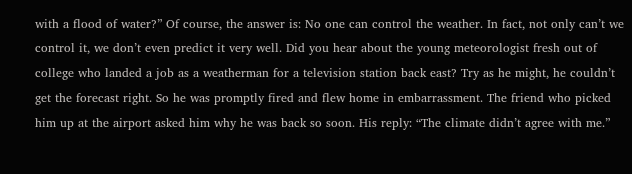with a flood of water?” Of course, the answer is: No one can control the weather. In fact, not only can’t we control it, we don’t even predict it very well. Did you hear about the young meteorologist fresh out of college who landed a job as a weatherman for a television station back east? Try as he might, he couldn’t get the forecast right. So he was promptly fired and flew home in embarrassment. The friend who picked him up at the airport asked him why he was back so soon. His reply: “The climate didn’t agree with me.”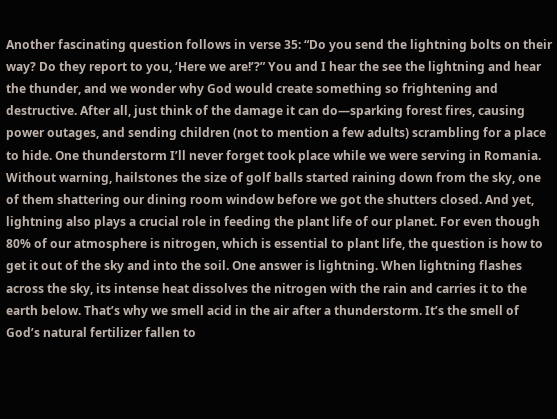Another fascinating question follows in verse 35: “Do you send the lightning bolts on their way? Do they report to you, ‘Here we are!’?” You and I hear the see the lightning and hear the thunder, and we wonder why God would create something so frightening and destructive. After all, just think of the damage it can do—sparking forest fires, causing power outages, and sending children (not to mention a few adults) scrambling for a place to hide. One thunderstorm I’ll never forget took place while we were serving in Romania. Without warning, hailstones the size of golf balls started raining down from the sky, one of them shattering our dining room window before we got the shutters closed. And yet, lightning also plays a crucial role in feeding the plant life of our planet. For even though 80% of our atmosphere is nitrogen, which is essential to plant life, the question is how to get it out of the sky and into the soil. One answer is lightning. When lightning flashes across the sky, its intense heat dissolves the nitrogen with the rain and carries it to the earth below. That’s why we smell acid in the air after a thunderstorm. It’s the smell of God’s natural fertilizer fallen to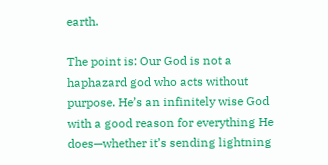earth.

The point is: Our God is not a haphazard god who acts without purpose. He’s an infinitely wise God with a good reason for everything He does—whether it’s sending lightning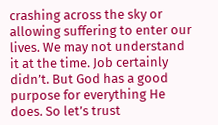crashing across the sky or allowing suffering to enter our lives. We may not understand it at the time. Job certainly didn’t. But God has a good purpose for everything He does. So let’s trust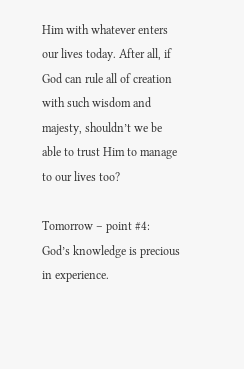Him with whatever enters our lives today. After all, if God can rule all of creation with such wisdom and majesty, shouldn’t we be able to trust Him to manage to our lives too?

Tomorrow – point #4: God’s knowledge is precious in experience.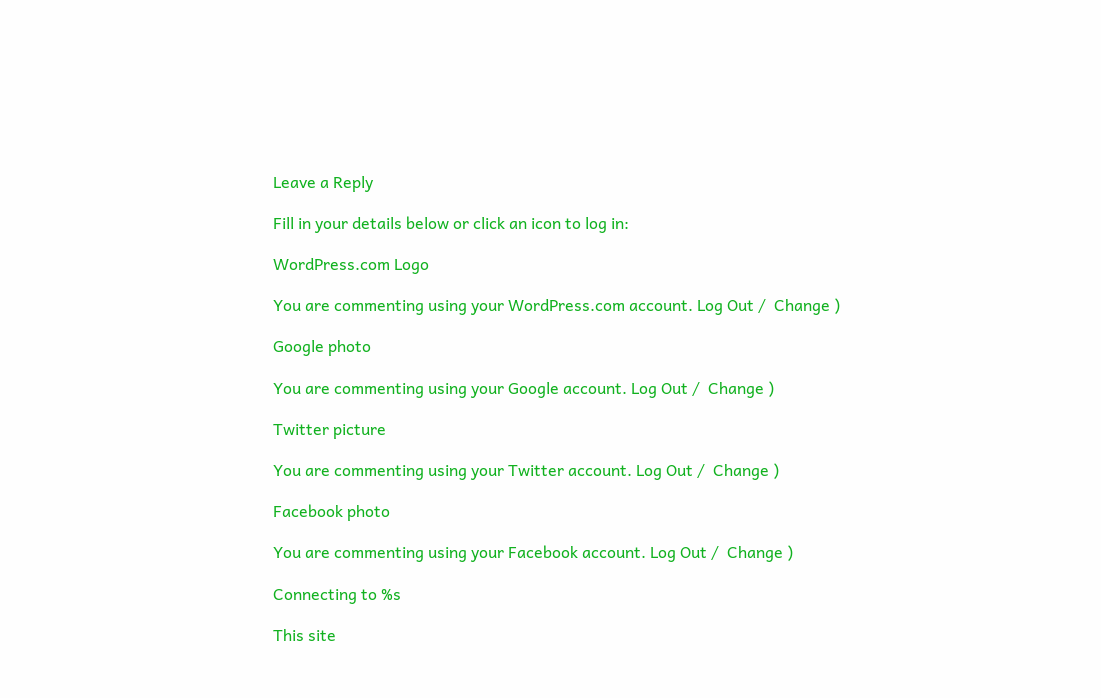Leave a Reply

Fill in your details below or click an icon to log in:

WordPress.com Logo

You are commenting using your WordPress.com account. Log Out /  Change )

Google photo

You are commenting using your Google account. Log Out /  Change )

Twitter picture

You are commenting using your Twitter account. Log Out /  Change )

Facebook photo

You are commenting using your Facebook account. Log Out /  Change )

Connecting to %s

This site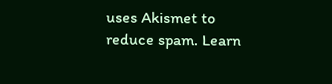uses Akismet to reduce spam. Learn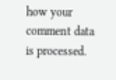how your comment data is processed.